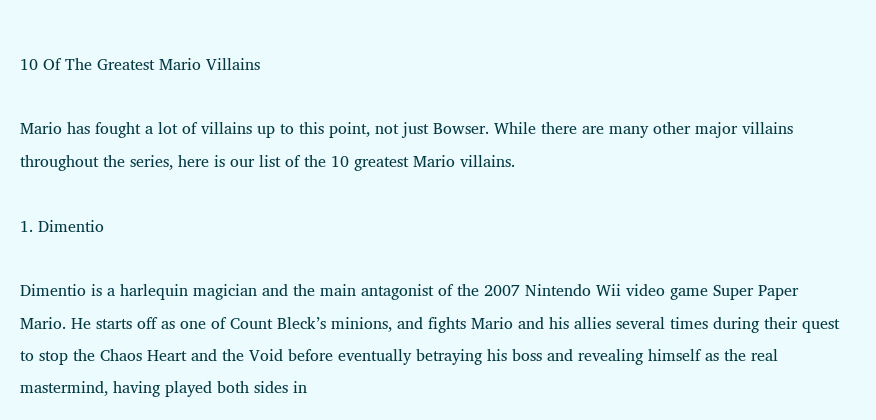10 Of The Greatest Mario Villains

Mario has fought a lot of villains up to this point, not just Bowser. While there are many other major villains throughout the series, here is our list of the 10 greatest Mario villains.

1. Dimentio

Dimentio is a harlequin magician and the main antagonist of the 2007 Nintendo Wii video game Super Paper Mario. He starts off as one of Count Bleck’s minions, and fights Mario and his allies several times during their quest to stop the Chaos Heart and the Void before eventually betraying his boss and revealing himself as the real mastermind, having played both sides in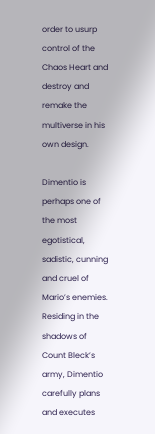order to usurp control of the Chaos Heart and destroy and remake the multiverse in his own design.

Dimentio is perhaps one of the most egotistical, sadistic, cunning and cruel of Mario’s enemies. Residing in the shadows of Count Bleck’s army, Dimentio carefully plans and executes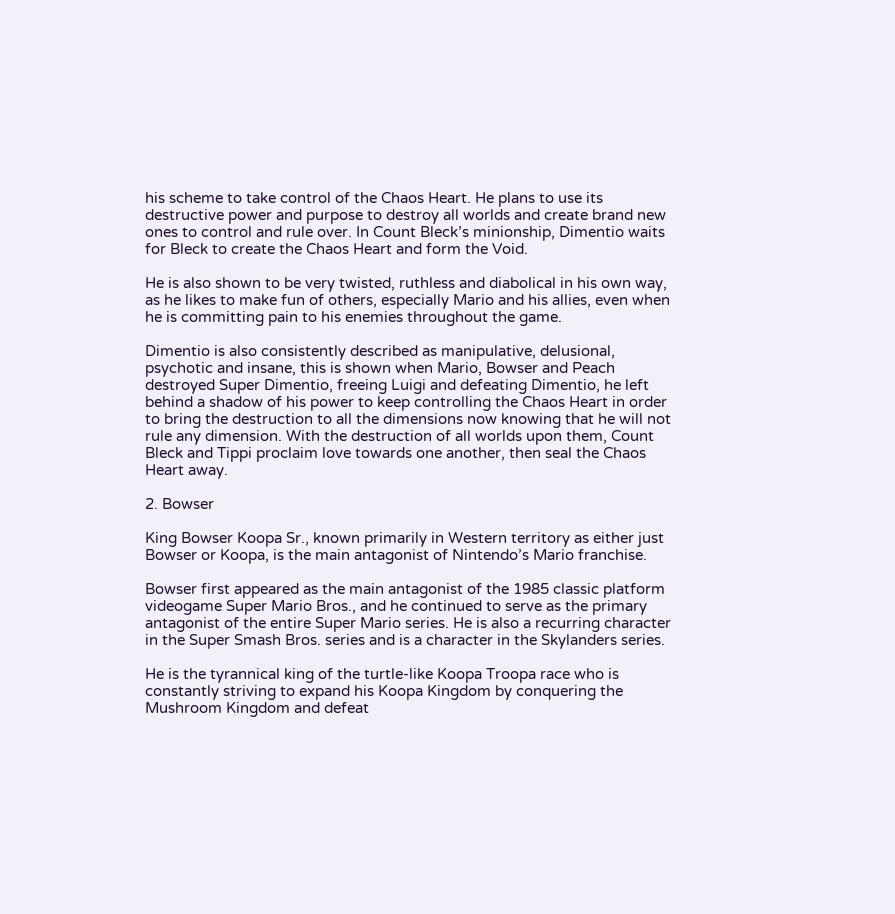his scheme to take control of the Chaos Heart. He plans to use its destructive power and purpose to destroy all worlds and create brand new ones to control and rule over. In Count Bleck’s minionship, Dimentio waits for Bleck to create the Chaos Heart and form the Void.

He is also shown to be very twisted, ruthless and diabolical in his own way, as he likes to make fun of others, especially Mario and his allies, even when he is committing pain to his enemies throughout the game.

Dimentio is also consistently described as manipulative, delusional, psychotic and insane, this is shown when Mario, Bowser and Peach destroyed Super Dimentio, freeing Luigi and defeating Dimentio, he left behind a shadow of his power to keep controlling the Chaos Heart in order to bring the destruction to all the dimensions now knowing that he will not rule any dimension. With the destruction of all worlds upon them, Count Bleck and Tippi proclaim love towards one another, then seal the Chaos Heart away.

2. Bowser

King Bowser Koopa Sr., known primarily in Western territory as either just Bowser or Koopa, is the main antagonist of Nintendo’s Mario franchise.

Bowser first appeared as the main antagonist of the 1985 classic platform videogame Super Mario Bros., and he continued to serve as the primary antagonist of the entire Super Mario series. He is also a recurring character in the Super Smash Bros. series and is a character in the Skylanders series.

He is the tyrannical king of the turtle-like Koopa Troopa race who is constantly striving to expand his Koopa Kingdom by conquering the Mushroom Kingdom and defeat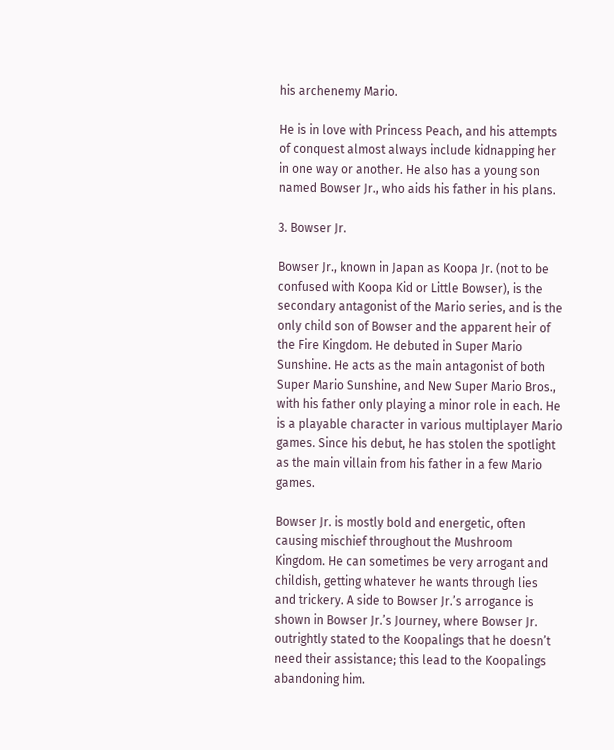his archenemy Mario.

He is in love with Princess Peach, and his attempts of conquest almost always include kidnapping her in one way or another. He also has a young son named Bowser Jr., who aids his father in his plans.

3. Bowser Jr.

Bowser Jr., known in Japan as Koopa Jr. (not to be confused with Koopa Kid or Little Bowser), is the secondary antagonist of the Mario series, and is the only child son of Bowser and the apparent heir of the Fire Kingdom. He debuted in Super Mario Sunshine. He acts as the main antagonist of both Super Mario Sunshine, and New Super Mario Bros., with his father only playing a minor role in each. He is a playable character in various multiplayer Mario games. Since his debut, he has stolen the spotlight as the main villain from his father in a few Mario games.

Bowser Jr. is mostly bold and energetic, often causing mischief throughout the Mushroom Kingdom. He can sometimes be very arrogant and childish, getting whatever he wants through lies and trickery. A side to Bowser Jr.’s arrogance is shown in Bowser Jr.’s Journey, where Bowser Jr. outrightly stated to the Koopalings that he doesn’t need their assistance; this lead to the Koopalings abandoning him.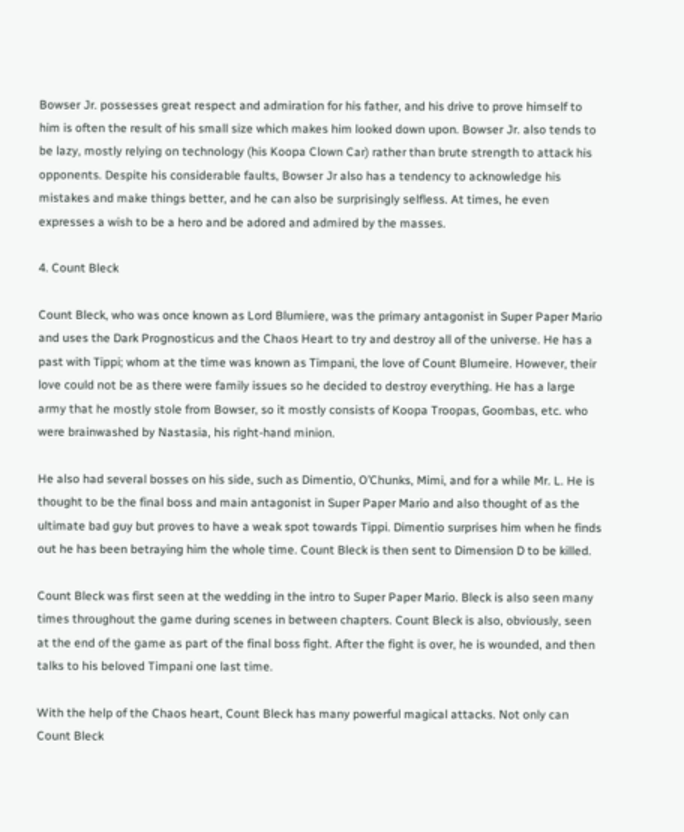Bowser Jr. possesses great respect and admiration for his father, and his drive to prove himself to him is often the result of his small size which makes him looked down upon. Bowser Jr. also tends to be lazy, mostly relying on technology (his Koopa Clown Car) rather than brute strength to attack his opponents. Despite his considerable faults, Bowser Jr also has a tendency to acknowledge his mistakes and make things better, and he can also be surprisingly selfless. At times, he even expresses a wish to be a hero and be adored and admired by the masses.

4. Count Bleck

Count Bleck, who was once known as Lord Blumiere, was the primary antagonist in Super Paper Mario and uses the Dark Prognosticus and the Chaos Heart to try and destroy all of the universe. He has a past with Tippi; whom at the time was known as Timpani, the love of Count Blumeire. However, their love could not be as there were family issues so he decided to destroy everything. He has a large army that he mostly stole from Bowser, so it mostly consists of Koopa Troopas, Goombas, etc. who were brainwashed by Nastasia, his right-hand minion.

He also had several bosses on his side, such as Dimentio, O’Chunks, Mimi, and for a while Mr. L. He is thought to be the final boss and main antagonist in Super Paper Mario and also thought of as the ultimate bad guy but proves to have a weak spot towards Tippi. Dimentio surprises him when he finds out he has been betraying him the whole time. Count Bleck is then sent to Dimension D to be killed.

Count Bleck was first seen at the wedding in the intro to Super Paper Mario. Bleck is also seen many times throughout the game during scenes in between chapters. Count Bleck is also, obviously, seen at the end of the game as part of the final boss fight. After the fight is over, he is wounded, and then talks to his beloved Timpani one last time.

With the help of the Chaos heart, Count Bleck has many powerful magical attacks. Not only can Count Bleck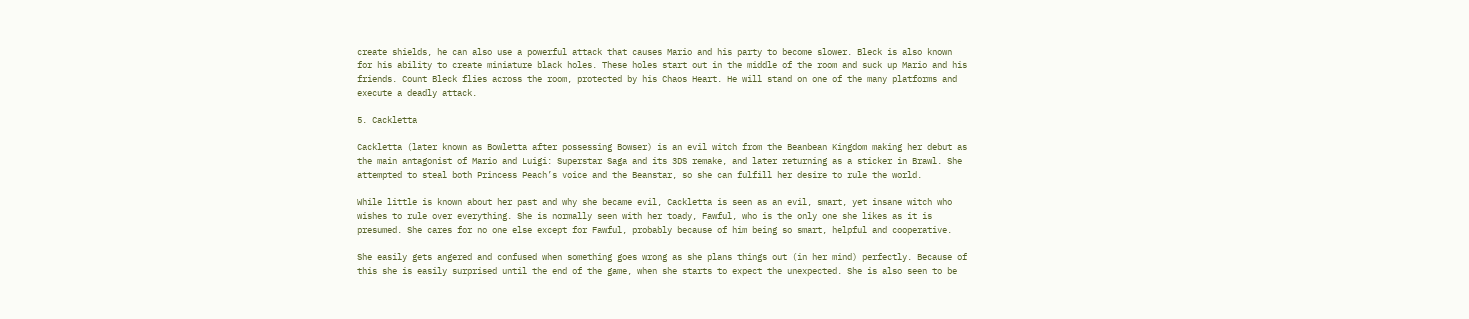create shields, he can also use a powerful attack that causes Mario and his party to become slower. Bleck is also known for his ability to create miniature black holes. These holes start out in the middle of the room and suck up Mario and his friends. Count Bleck flies across the room, protected by his Chaos Heart. He will stand on one of the many platforms and execute a deadly attack.

5. Cackletta

Cackletta (later known as Bowletta after possessing Bowser) is an evil witch from the Beanbean Kingdom making her debut as the main antagonist of Mario and Luigi: Superstar Saga and its 3DS remake, and later returning as a sticker in Brawl. She attempted to steal both Princess Peach’s voice and the Beanstar, so she can fulfill her desire to rule the world.

While little is known about her past and why she became evil, Cackletta is seen as an evil, smart, yet insane witch who wishes to rule over everything. She is normally seen with her toady, Fawful, who is the only one she likes as it is presumed. She cares for no one else except for Fawful, probably because of him being so smart, helpful and cooperative.

She easily gets angered and confused when something goes wrong as she plans things out (in her mind) perfectly. Because of this she is easily surprised until the end of the game, when she starts to expect the unexpected. She is also seen to be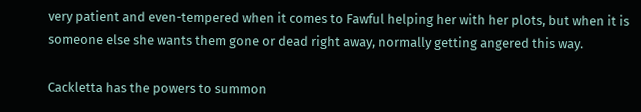very patient and even-tempered when it comes to Fawful helping her with her plots, but when it is someone else she wants them gone or dead right away, normally getting angered this way.

Cackletta has the powers to summon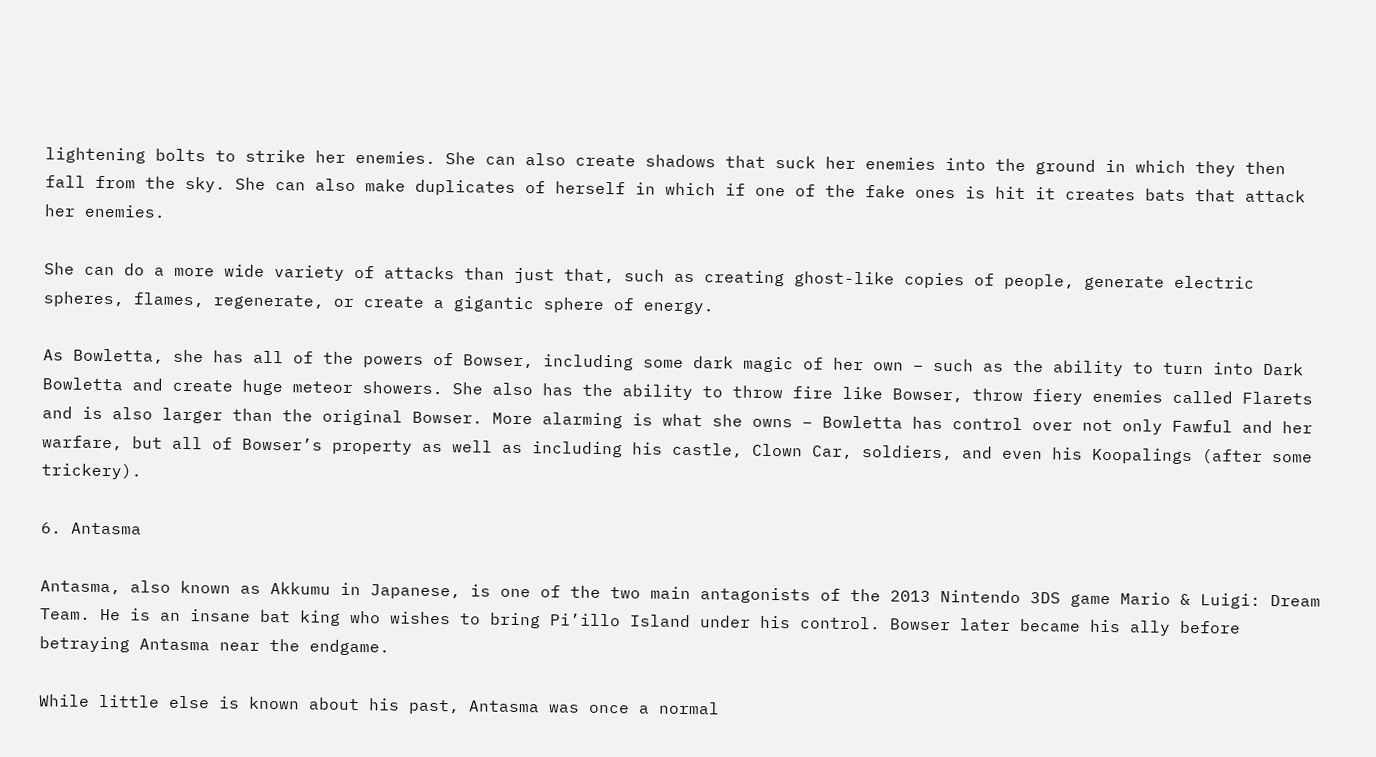lightening bolts to strike her enemies. She can also create shadows that suck her enemies into the ground in which they then fall from the sky. She can also make duplicates of herself in which if one of the fake ones is hit it creates bats that attack her enemies.

She can do a more wide variety of attacks than just that, such as creating ghost-like copies of people, generate electric spheres, flames, regenerate, or create a gigantic sphere of energy.

As Bowletta, she has all of the powers of Bowser, including some dark magic of her own – such as the ability to turn into Dark Bowletta and create huge meteor showers. She also has the ability to throw fire like Bowser, throw fiery enemies called Flarets and is also larger than the original Bowser. More alarming is what she owns – Bowletta has control over not only Fawful and her warfare, but all of Bowser’s property as well as including his castle, Clown Car, soldiers, and even his Koopalings (after some trickery).

6. Antasma

Antasma, also known as Akkumu in Japanese, is one of the two main antagonists of the 2013 Nintendo 3DS game Mario & Luigi: Dream Team. He is an insane bat king who wishes to bring Pi’illo Island under his control. Bowser later became his ally before betraying Antasma near the endgame.

While little else is known about his past, Antasma was once a normal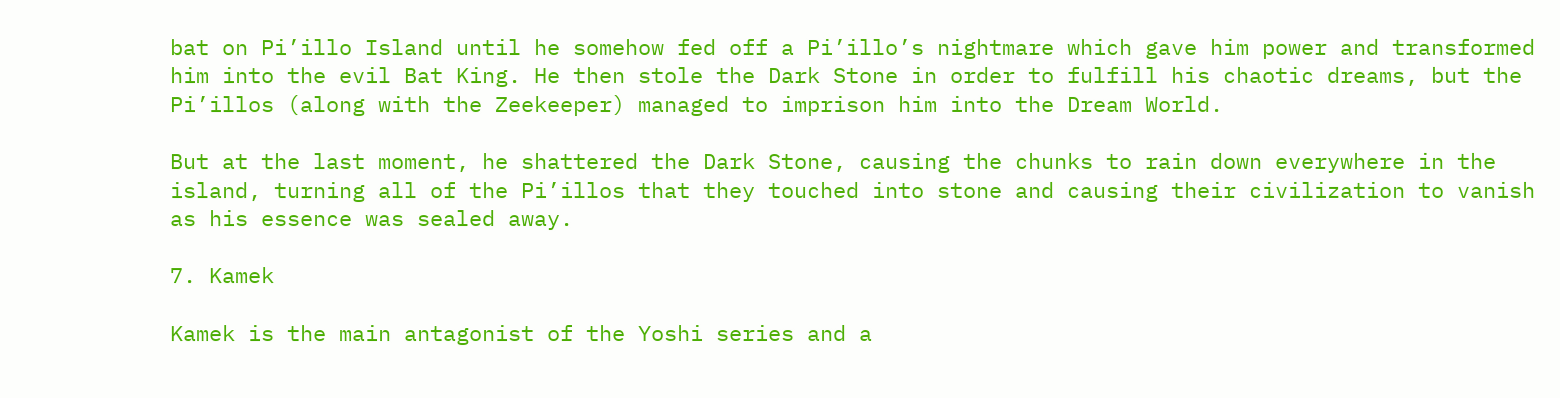bat on Pi’illo Island until he somehow fed off a Pi’illo’s nightmare which gave him power and transformed him into the evil Bat King. He then stole the Dark Stone in order to fulfill his chaotic dreams, but the Pi’illos (along with the Zeekeeper) managed to imprison him into the Dream World.

But at the last moment, he shattered the Dark Stone, causing the chunks to rain down everywhere in the island, turning all of the Pi’illos that they touched into stone and causing their civilization to vanish as his essence was sealed away.

7. Kamek

Kamek is the main antagonist of the Yoshi series and a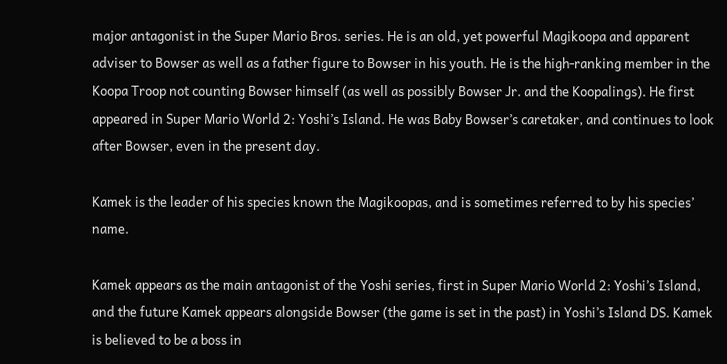major antagonist in the Super Mario Bros. series. He is an old, yet powerful Magikoopa and apparent adviser to Bowser as well as a father figure to Bowser in his youth. He is the high-ranking member in the Koopa Troop not counting Bowser himself (as well as possibly Bowser Jr. and the Koopalings). He first appeared in Super Mario World 2: Yoshi’s Island. He was Baby Bowser’s caretaker, and continues to look after Bowser, even in the present day.

Kamek is the leader of his species known the Magikoopas, and is sometimes referred to by his species’ name.

Kamek appears as the main antagonist of the Yoshi series, first in Super Mario World 2: Yoshi’s Island, and the future Kamek appears alongside Bowser (the game is set in the past) in Yoshi’s Island DS. Kamek is believed to be a boss in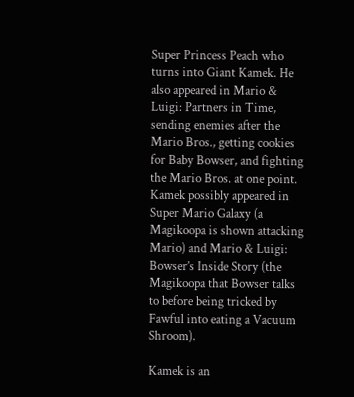Super Princess Peach who turns into Giant Kamek. He also appeared in Mario & Luigi: Partners in Time, sending enemies after the Mario Bros., getting cookies for Baby Bowser, and fighting the Mario Bros. at one point. Kamek possibly appeared in Super Mario Galaxy (a Magikoopa is shown attacking Mario) and Mario & Luigi: Bowser’s Inside Story (the Magikoopa that Bowser talks to before being tricked by Fawful into eating a Vacuum Shroom).

Kamek is an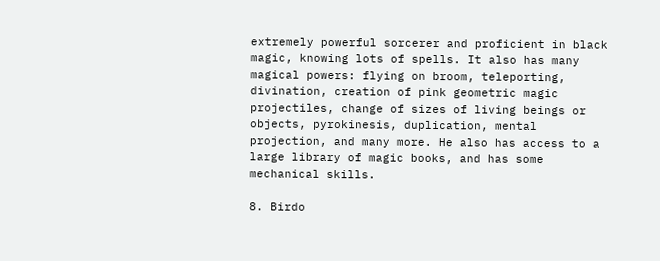extremely powerful sorcerer and proficient in black magic, knowing lots of spells. It also has many magical powers: flying on broom, teleporting, divination, creation of pink geometric magic projectiles, change of sizes of living beings or objects, pyrokinesis, duplication, mental projection, and many more. He also has access to a large library of magic books, and has some mechanical skills.

8. Birdo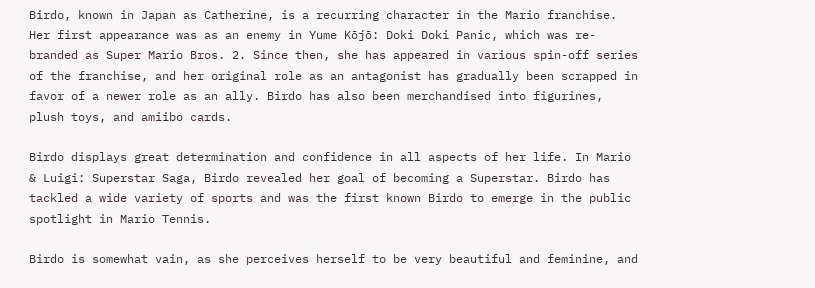Birdo, known in Japan as Catherine, is a recurring character in the Mario franchise. Her first appearance was as an enemy in Yume Kōjō: Doki Doki Panic, which was re-branded as Super Mario Bros. 2. Since then, she has appeared in various spin-off series of the franchise, and her original role as an antagonist has gradually been scrapped in favor of a newer role as an ally. Birdo has also been merchandised into figurines, plush toys, and amiibo cards.

Birdo displays great determination and confidence in all aspects of her life. In Mario & Luigi: Superstar Saga, Birdo revealed her goal of becoming a Superstar. Birdo has tackled a wide variety of sports and was the first known Birdo to emerge in the public spotlight in Mario Tennis.

Birdo is somewhat vain, as she perceives herself to be very beautiful and feminine, and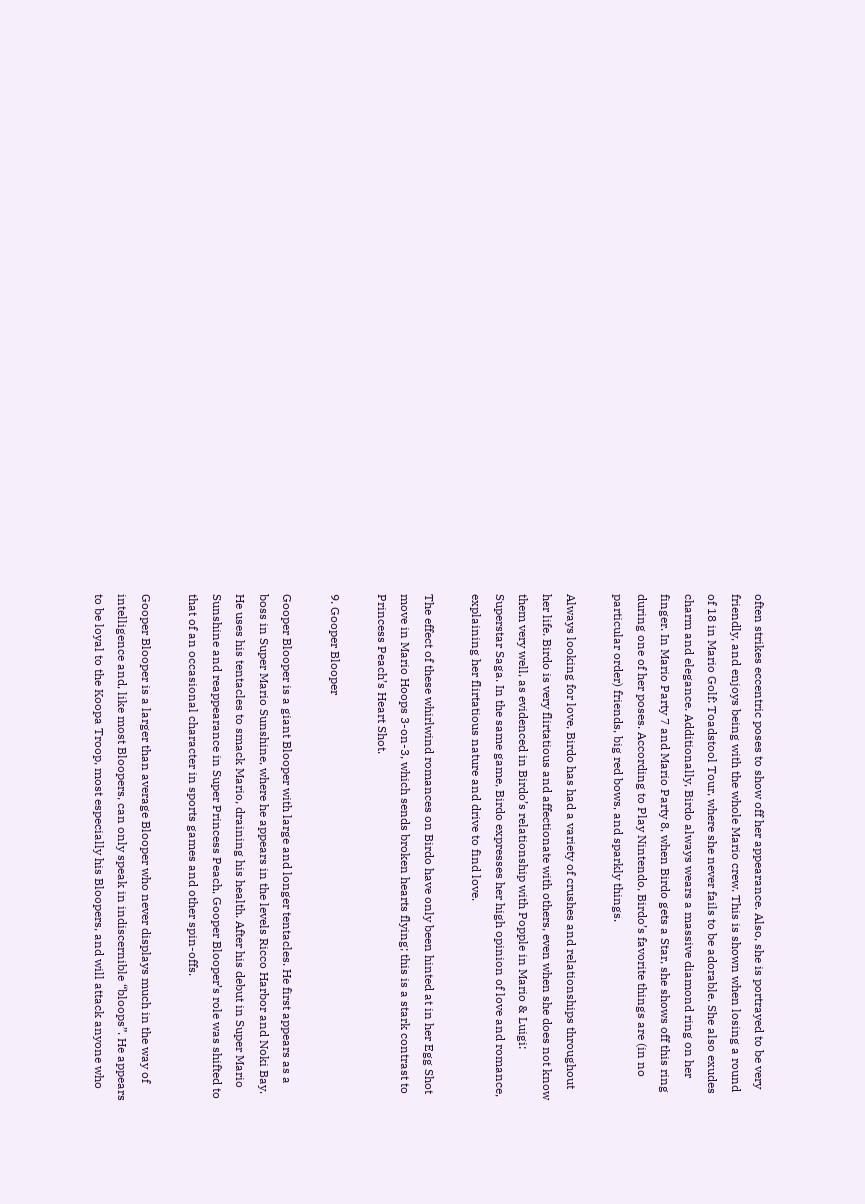often strikes eccentric poses to show off her appearance. Also, she is portrayed to be very friendly, and enjoys being with the whole Mario crew. This is shown when losing a round of 18 in Mario Golf: Toadstool Tour, where she never fails to be adorable. She also exudes charm and elegance. Additionally, Birdo always wears a massive diamond ring on her finger. In Mario Party 7 and Mario Party 8, when Birdo gets a Star, she shows off this ring during one of her poses. According to Play Nintendo, Birdo’s favorite things are (in no particular order) friends, big red bows, and sparkly things.

Always looking for love, Birdo has had a variety of crushes and relationships throughout her life. Birdo is very flirtatious and affectionate with others, even when she does not know them very well, as evidenced in Birdo’s relationship with Popple in Mario & Luigi: Superstar Saga. In the same game, Birdo expresses her high opinion of love and romance, explaining her flirtatious nature and drive to find love.

The effect of these whirlwind romances on Birdo have only been hinted at in her Egg Shot move in Mario Hoops 3-on-3, which sends broken hearts flying; this is a stark contrast to Princess Peach’s Heart Shot.

9. Gooper Blooper

Gooper Blooper is a giant Blooper with large and longer tentacles. He first appears as a boss in Super Mario Sunshine, where he appears in the levels Ricco Harbor and Noki Bay. He uses his tentacles to smack Mario, draining his health. After his debut in Super Mario Sunshine and reappearance in Super Princess Peach, Gooper Blooper’s role was shifted to that of an occasional character in sports games and other spin-offs.

Gooper Blooper is a larger than average Blooper who never displays much in the way of intelligence and, like most Bloopers, can only speak in indiscernible “bloops”. He appears to be loyal to the Koopa Troop, most especially his Bloopers, and will attack anyone who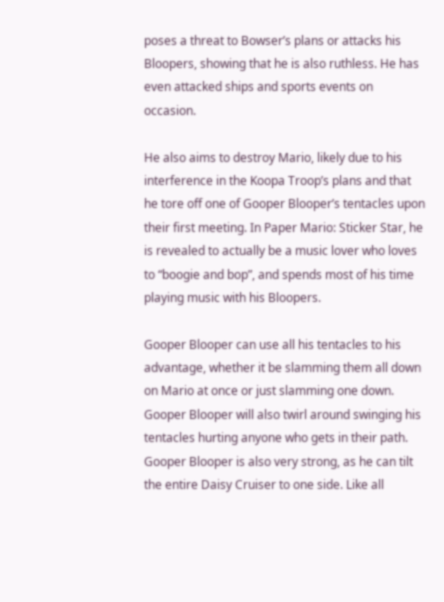poses a threat to Bowser’s plans or attacks his Bloopers, showing that he is also ruthless. He has even attacked ships and sports events on occasion.

He also aims to destroy Mario, likely due to his interference in the Koopa Troop’s plans and that he tore off one of Gooper Blooper’s tentacles upon their first meeting. In Paper Mario: Sticker Star, he is revealed to actually be a music lover who loves to “boogie and bop”, and spends most of his time playing music with his Bloopers.

Gooper Blooper can use all his tentacles to his advantage, whether it be slamming them all down on Mario at once or just slamming one down. Gooper Blooper will also twirl around swinging his tentacles hurting anyone who gets in their path. Gooper Blooper is also very strong, as he can tilt the entire Daisy Cruiser to one side. Like all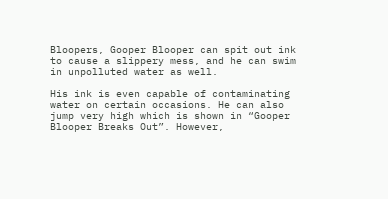Bloopers, Gooper Blooper can spit out ink to cause a slippery mess, and he can swim in unpolluted water as well.

His ink is even capable of contaminating water on certain occasions. He can also jump very high which is shown in “Gooper Blooper Breaks Out”. However,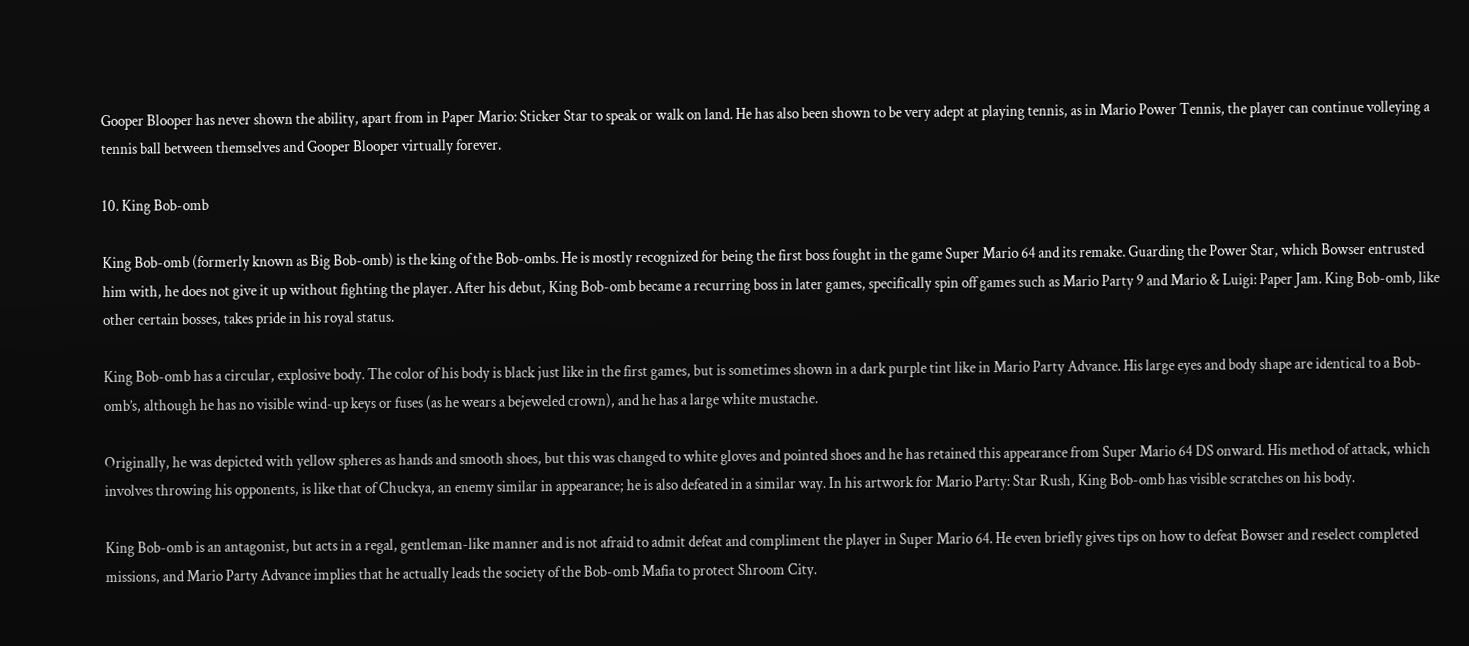Gooper Blooper has never shown the ability, apart from in Paper Mario: Sticker Star to speak or walk on land. He has also been shown to be very adept at playing tennis, as in Mario Power Tennis, the player can continue volleying a tennis ball between themselves and Gooper Blooper virtually forever.

10. King Bob-omb

King Bob-omb (formerly known as Big Bob-omb) is the king of the Bob-ombs. He is mostly recognized for being the first boss fought in the game Super Mario 64 and its remake. Guarding the Power Star, which Bowser entrusted him with, he does not give it up without fighting the player. After his debut, King Bob-omb became a recurring boss in later games, specifically spin off games such as Mario Party 9 and Mario & Luigi: Paper Jam. King Bob-omb, like other certain bosses, takes pride in his royal status.

King Bob-omb has a circular, explosive body. The color of his body is black just like in the first games, but is sometimes shown in a dark purple tint like in Mario Party Advance. His large eyes and body shape are identical to a Bob-omb’s, although he has no visible wind-up keys or fuses (as he wears a bejeweled crown), and he has a large white mustache.

Originally, he was depicted with yellow spheres as hands and smooth shoes, but this was changed to white gloves and pointed shoes and he has retained this appearance from Super Mario 64 DS onward. His method of attack, which involves throwing his opponents, is like that of Chuckya, an enemy similar in appearance; he is also defeated in a similar way. In his artwork for Mario Party: Star Rush, King Bob-omb has visible scratches on his body.

King Bob-omb is an antagonist, but acts in a regal, gentleman-like manner and is not afraid to admit defeat and compliment the player in Super Mario 64. He even briefly gives tips on how to defeat Bowser and reselect completed missions, and Mario Party Advance implies that he actually leads the society of the Bob-omb Mafia to protect Shroom City.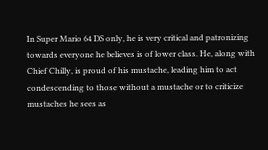In Super Mario 64 DS only, he is very critical and patronizing towards everyone he believes is of lower class. He, along with Chief Chilly, is proud of his mustache, leading him to act condescending to those without a mustache or to criticize mustaches he sees as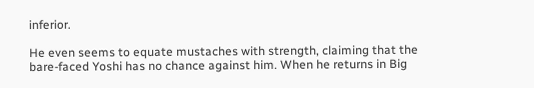inferior.

He even seems to equate mustaches with strength, claiming that the bare-faced Yoshi has no chance against him. When he returns in Big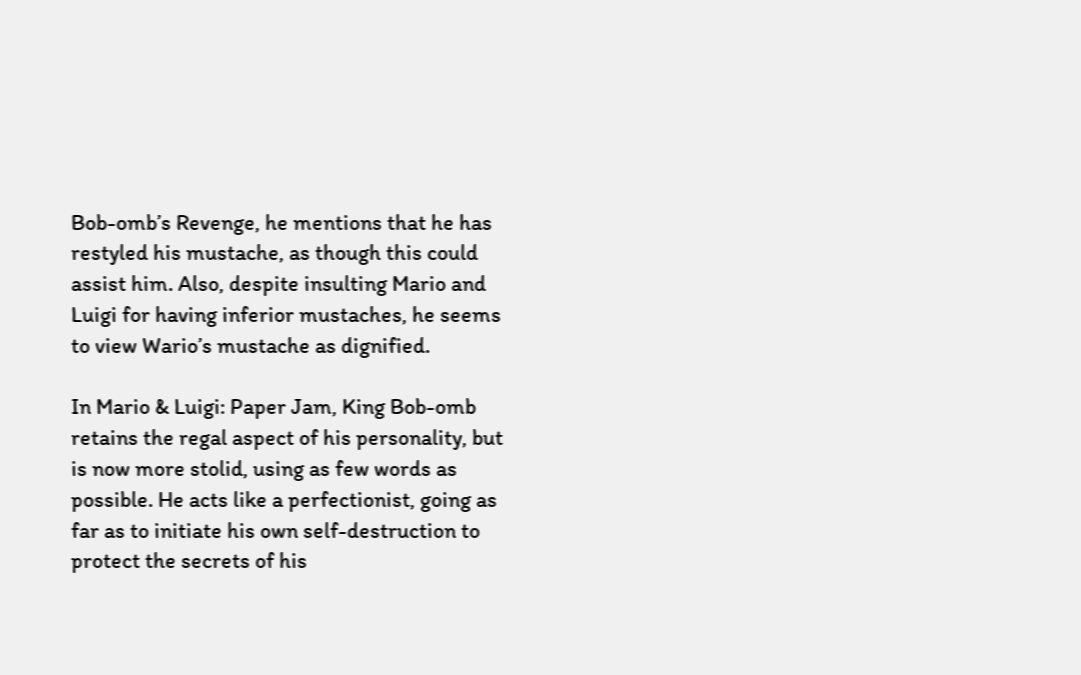Bob-omb’s Revenge, he mentions that he has restyled his mustache, as though this could assist him. Also, despite insulting Mario and Luigi for having inferior mustaches, he seems to view Wario’s mustache as dignified.

In Mario & Luigi: Paper Jam, King Bob-omb retains the regal aspect of his personality, but is now more stolid, using as few words as possible. He acts like a perfectionist, going as far as to initiate his own self-destruction to protect the secrets of his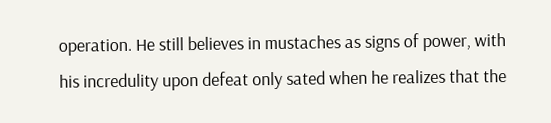operation. He still believes in mustaches as signs of power, with his incredulity upon defeat only sated when he realizes that the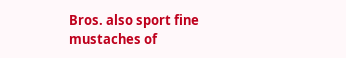Bros. also sport fine mustaches of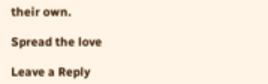their own.

Spread the love

Leave a Reply